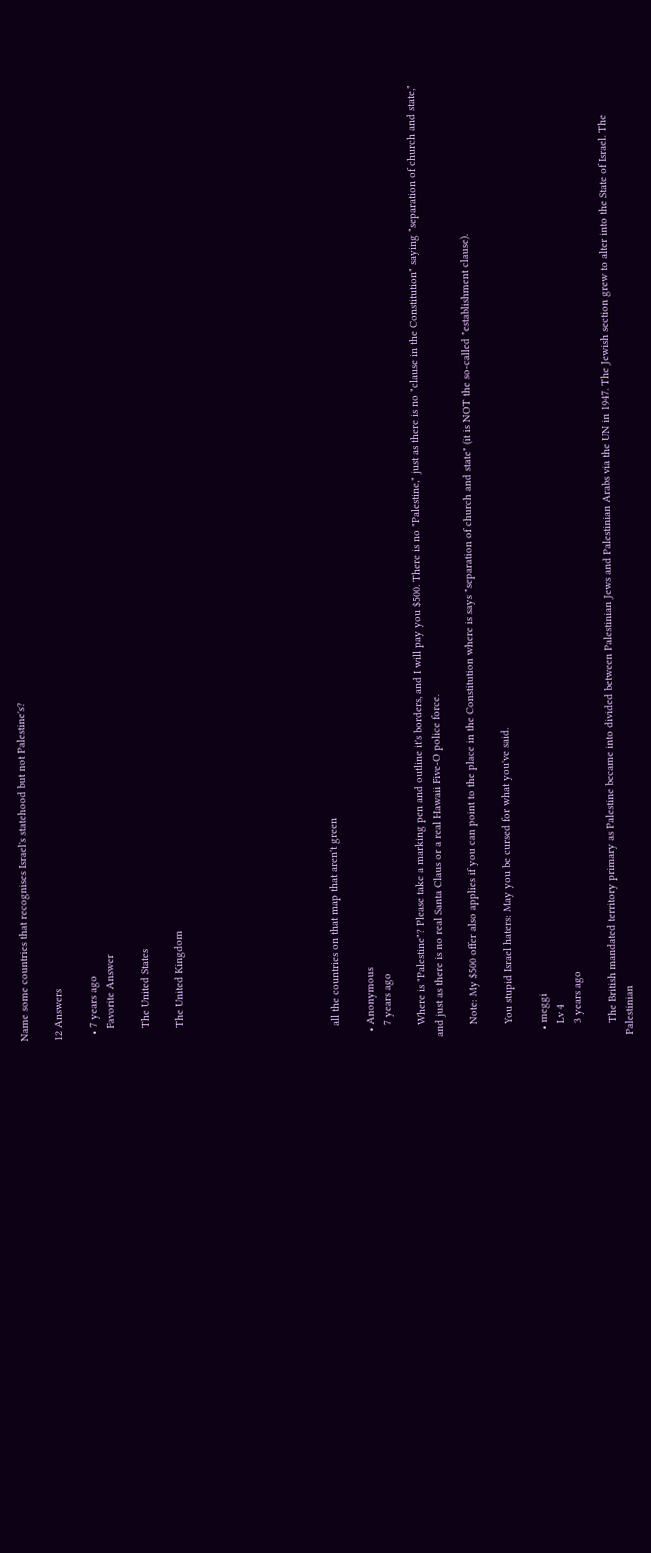Name some countries that recognises Israel's statehood but not Palestine's?

12 Answers

  • 7 years ago
    Favorite Answer

    The United States

    The United Kingdom








    all the countries on that map that aren't green

  • Anonymous
    7 years ago

    Where is "Palestine"? Please take a marking pen and outline it's borders, and I will pay you $500. There is no "Palestine," just as there is no "clause in the Constitution" saying "separation of church and state," and just as there is no real Santa Claus or a real Hawaii Five-O police force.

    Note: My $500 offer also applies if you can point to the place in the Constitution where is says "separation of church and state" (it is NOT the so-called "establishment clause).

    You stupid Israel haters: May you be cursed for what you've said.

  • meggi
    Lv 4
    3 years ago

    The British mandated territory primary as Palestine became into divided between Palestinian Jews and Palestinian Arabs via the UN in 1947. The Jewish section grew to alter into the State of Israel. The Palestinian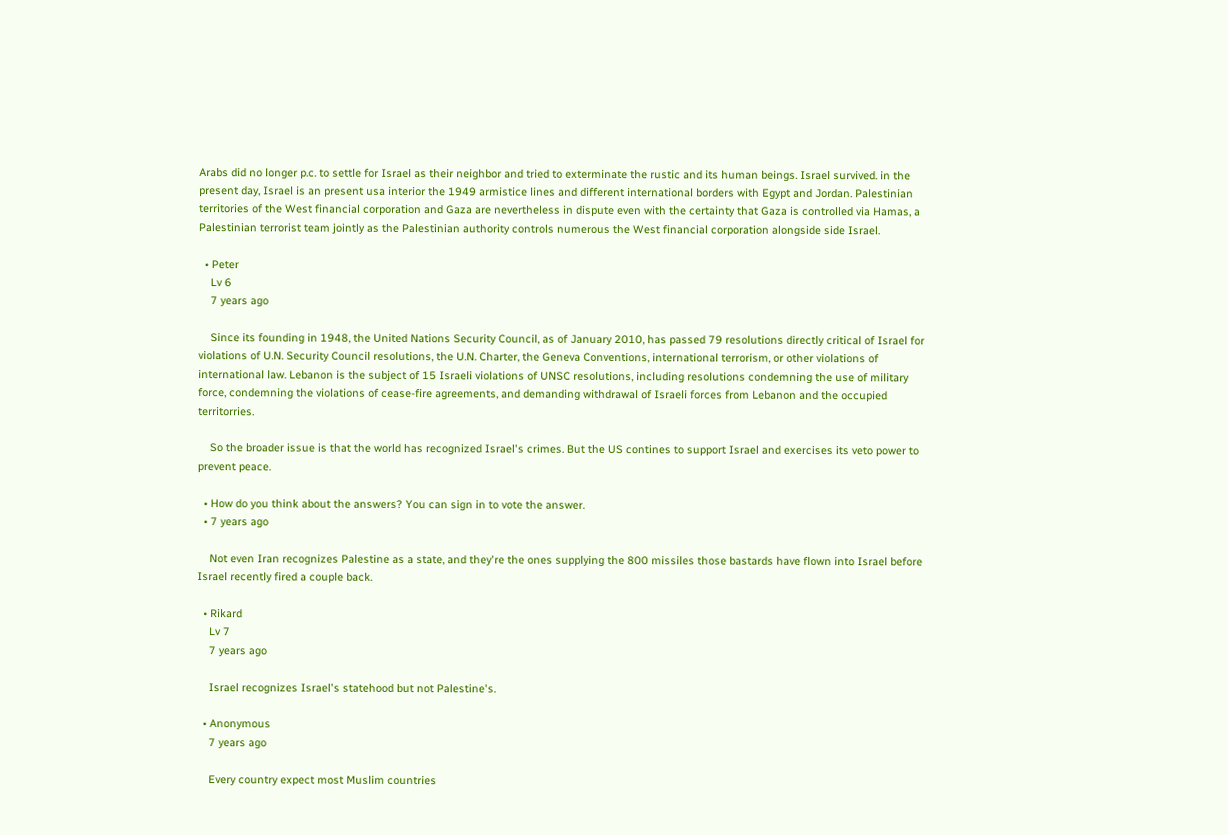Arabs did no longer p.c. to settle for Israel as their neighbor and tried to exterminate the rustic and its human beings. Israel survived. in the present day, Israel is an present usa interior the 1949 armistice lines and different international borders with Egypt and Jordan. Palestinian territories of the West financial corporation and Gaza are nevertheless in dispute even with the certainty that Gaza is controlled via Hamas, a Palestinian terrorist team jointly as the Palestinian authority controls numerous the West financial corporation alongside side Israel.

  • Peter
    Lv 6
    7 years ago

    Since its founding in 1948, the United Nations Security Council, as of January 2010, has passed 79 resolutions directly critical of Israel for violations of U.N. Security Council resolutions, the U.N. Charter, the Geneva Conventions, international terrorism, or other violations of international law. Lebanon is the subject of 15 Israeli violations of UNSC resolutions, including resolutions condemning the use of military force, condemning the violations of cease-fire agreements, and demanding withdrawal of Israeli forces from Lebanon and the occupied territorries.

    So the broader issue is that the world has recognized Israel's crimes. But the US contines to support Israel and exercises its veto power to prevent peace.

  • How do you think about the answers? You can sign in to vote the answer.
  • 7 years ago

    Not even Iran recognizes Palestine as a state, and they're the ones supplying the 800 missiles those bastards have flown into Israel before Israel recently fired a couple back.

  • Rikard
    Lv 7
    7 years ago

    Israel recognizes Israel's statehood but not Palestine's.

  • Anonymous
    7 years ago

    Every country expect most Muslim countries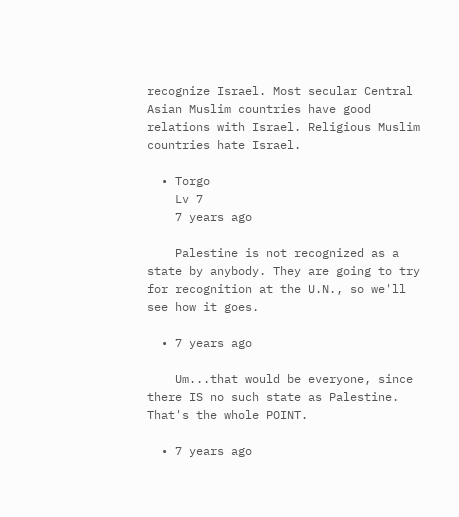recognize Israel. Most secular Central Asian Muslim countries have good relations with Israel. Religious Muslim countries hate Israel.

  • Torgo
    Lv 7
    7 years ago

    Palestine is not recognized as a state by anybody. They are going to try for recognition at the U.N., so we'll see how it goes.

  • 7 years ago

    Um...that would be everyone, since there IS no such state as Palestine. That's the whole POINT.

  • 7 years ago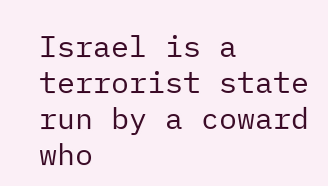Israel is a terrorist state run by a coward who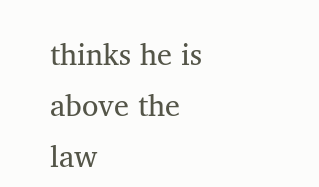thinks he is above the law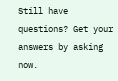Still have questions? Get your answers by asking now.